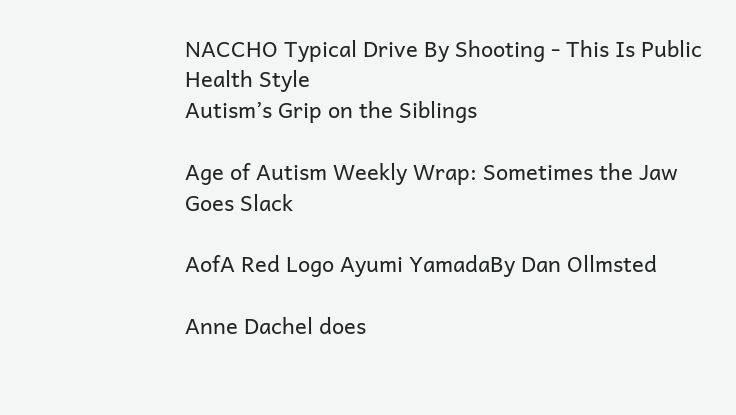NACCHO Typical Drive By Shooting - This Is Public Health Style
Autism’s Grip on the Siblings

Age of Autism Weekly Wrap: Sometimes the Jaw Goes Slack

AofA Red Logo Ayumi YamadaBy Dan Ollmsted

Anne Dachel does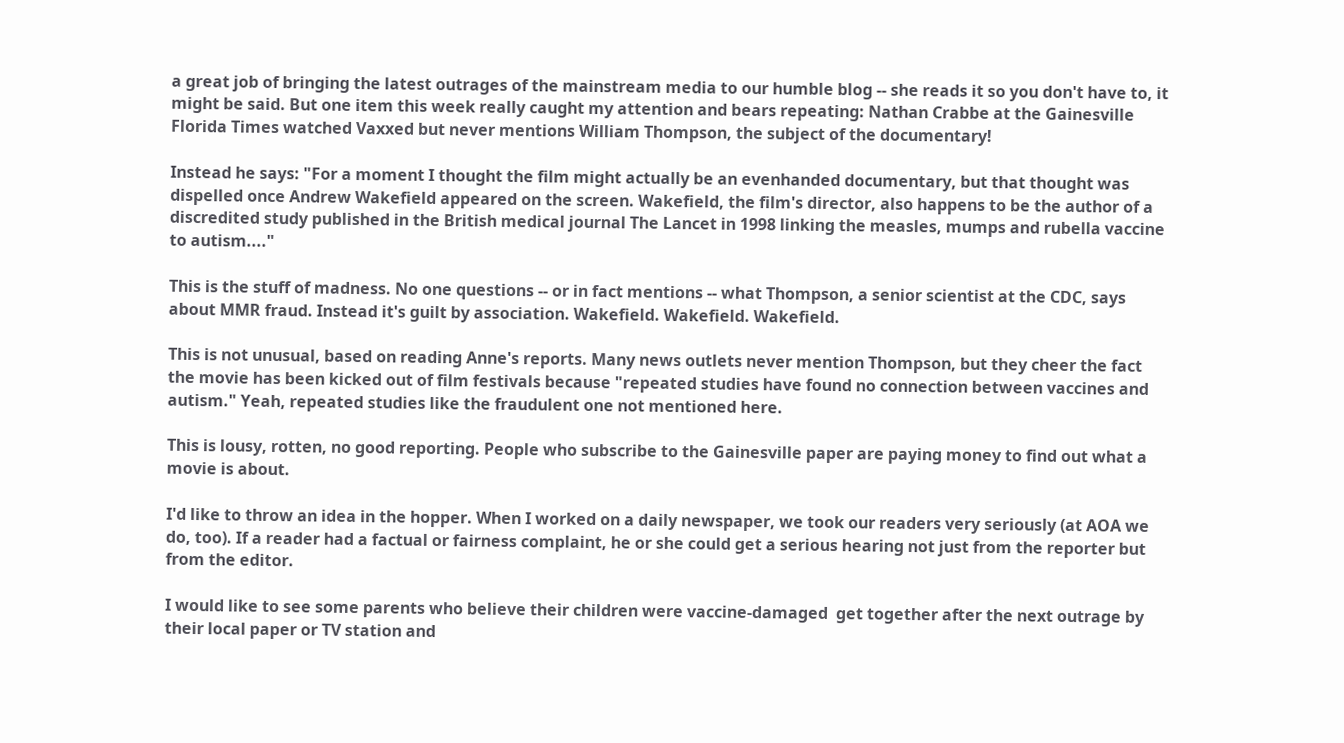a great job of bringing the latest outrages of the mainstream media to our humble blog -- she reads it so you don't have to, it might be said. But one item this week really caught my attention and bears repeating: Nathan Crabbe at the Gainesville Florida Times watched Vaxxed but never mentions William Thompson, the subject of the documentary!

Instead he says: "For a moment I thought the film might actually be an evenhanded documentary, but that thought was dispelled once Andrew Wakefield appeared on the screen. Wakefield, the film's director, also happens to be the author of a discredited study published in the British medical journal The Lancet in 1998 linking the measles, mumps and rubella vaccine to autism...."

This is the stuff of madness. No one questions -- or in fact mentions -- what Thompson, a senior scientist at the CDC, says about MMR fraud. Instead it's guilt by association. Wakefield. Wakefield. Wakefield.

This is not unusual, based on reading Anne's reports. Many news outlets never mention Thompson, but they cheer the fact the movie has been kicked out of film festivals because "repeated studies have found no connection between vaccines and autism." Yeah, repeated studies like the fraudulent one not mentioned here.

This is lousy, rotten, no good reporting. People who subscribe to the Gainesville paper are paying money to find out what a movie is about.

I'd like to throw an idea in the hopper. When I worked on a daily newspaper, we took our readers very seriously (at AOA we do, too). If a reader had a factual or fairness complaint, he or she could get a serious hearing not just from the reporter but from the editor.

I would like to see some parents who believe their children were vaccine-damaged  get together after the next outrage by their local paper or TV station and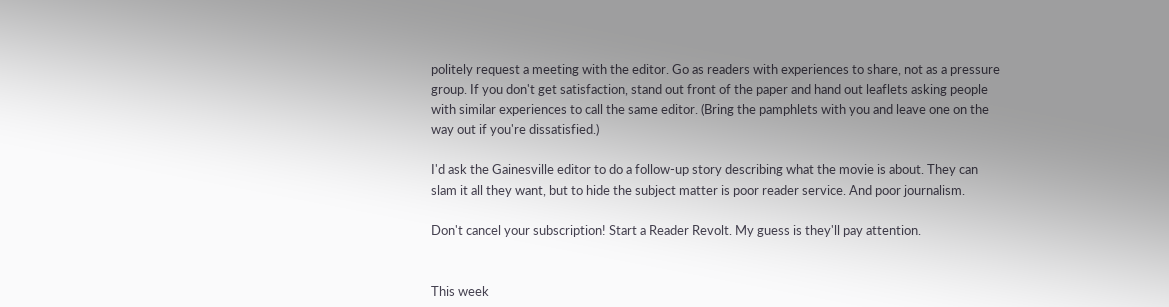politely request a meeting with the editor. Go as readers with experiences to share, not as a pressure group. If you don't get satisfaction, stand out front of the paper and hand out leaflets asking people with similar experiences to call the same editor. (Bring the pamphlets with you and leave one on the way out if you're dissatisfied.)

I'd ask the Gainesville editor to do a follow-up story describing what the movie is about. They can slam it all they want, but to hide the subject matter is poor reader service. And poor journalism.

Don't cancel your subscription! Start a Reader Revolt. My guess is they'll pay attention.


This week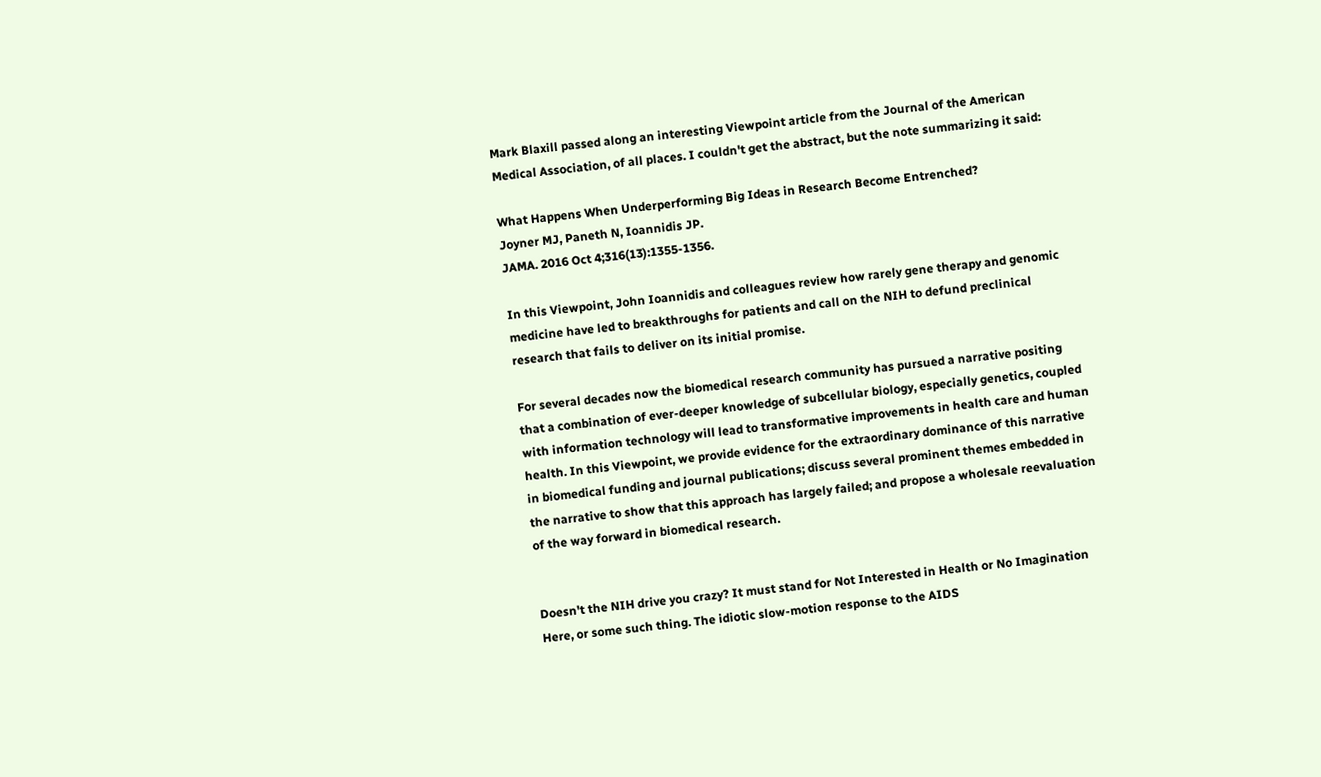Mark Blaxill passed along an interesting Viewpoint article from the Journal of the American Medical Association, of all places. I couldn't get the abstract, but the note summarizing it said:

What Happens When Underperforming Big Ideas in Research Become Entrenched?
Joyner MJ, Paneth N, Ioannidis JP.
JAMA. 2016 Oct 4;316(13):1355-1356.

In this Viewpoint, John Ioannidis and colleagues review how rarely gene therapy and genomic medicine have led to breakthroughs for patients and call on the NIH to defund preclinical research that fails to deliver on its initial promise.

For several decades now the biomedical research community has pursued a narrative positing that a combination of ever-deeper knowledge of subcellular biology, especially genetics, coupled with information technology will lead to transformative improvements in health care and human health. In this Viewpoint, we provide evidence for the extraordinary dominance of this narrative in biomedical funding and journal publications; discuss several prominent themes embedded in the narrative to show that this approach has largely failed; and propose a wholesale reevaluation of the way forward in biomedical research.


Doesn't the NIH drive you crazy? It must stand for Not Interested in Health or No Imagination Here, or some such thing. The idiotic slow-motion response to the AIDS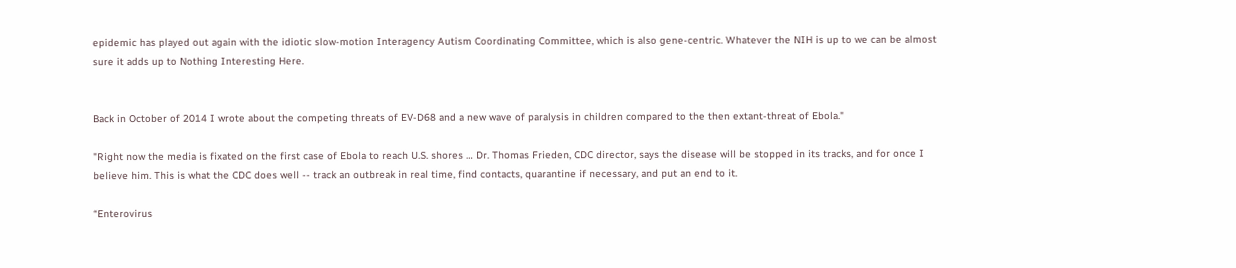epidemic has played out again with the idiotic slow-motion Interagency Autism Coordinating Committee, which is also gene-centric. Whatever the NIH is up to we can be almost sure it adds up to Nothing Interesting Here.


Back in October of 2014 I wrote about the competing threats of EV-D68 and a new wave of paralysis in children compared to the then extant-threat of Ebola."

"Right now the media is fixated on the first case of Ebola to reach U.S. shores … Dr. Thomas Frieden, CDC director, says the disease will be stopped in its tracks, and for once I believe him. This is what the CDC does well -- track an outbreak in real time, find contacts, quarantine if necessary, and put an end to it.

“Enterovirus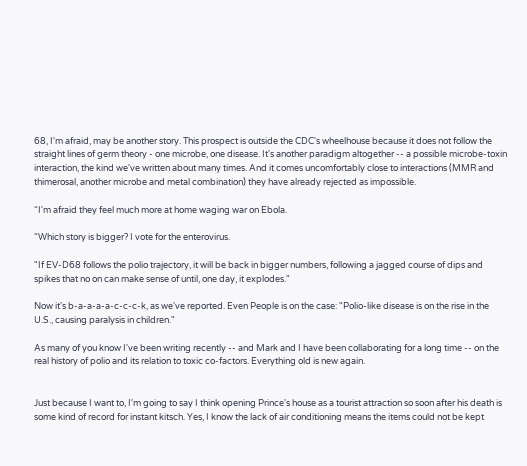68, I'm afraid, may be another story. This prospect is outside the CDC's wheelhouse because it does not follow the straight lines of germ theory - one microbe, one disease. It's another paradigm altogether -- a possible microbe-toxin interaction, the kind we've written about many times. And it comes uncomfortably close to interactions (MMR and thimerosal, another microbe and metal combination) they have already rejected as impossible.

“I'm afraid they feel much more at home waging war on Ebola.

“Which story is bigger? I vote for the enterovirus.

"If EV-D68 follows the polio trajectory, it will be back in bigger numbers, following a jagged course of dips and spikes that no on can make sense of until, one day, it explodes."

Now it's b-a-a-a-a-c-c-c-k, as we've reported. Even People is on the case: "Polio-like disease is on the rise in the U.S., causing paralysis in children."

As many of you know I've been writing recently -- and Mark and I have been collaborating for a long time -- on the real history of polio and its relation to toxic co-factors. Everything old is new again.


Just because I want to, I'm going to say I think opening Prince's house as a tourist attraction so soon after his death is some kind of record for instant kitsch. Yes, I know the lack of air conditioning means the items could not be kept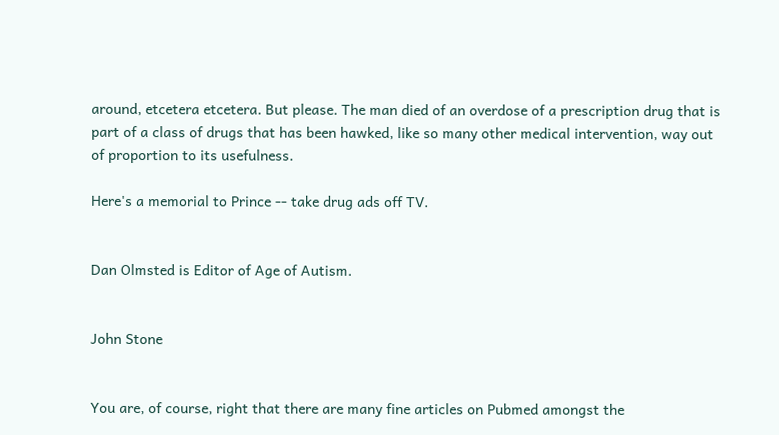around, etcetera etcetera. But please. The man died of an overdose of a prescription drug that is part of a class of drugs that has been hawked, like so many other medical intervention, way out of proportion to its usefulness.

Here's a memorial to Prince -- take drug ads off TV.


Dan Olmsted is Editor of Age of Autism.


John Stone


You are, of course, right that there are many fine articles on Pubmed amongst the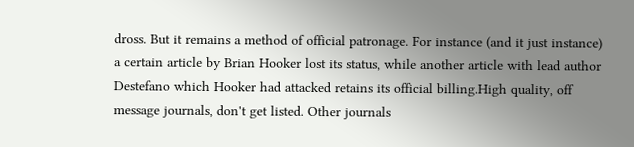dross. But it remains a method of official patronage. For instance (and it just instance) a certain article by Brian Hooker lost its status, while another article with lead author Destefano which Hooker had attacked retains its official billing.High quality, off message journals, don't get listed. Other journals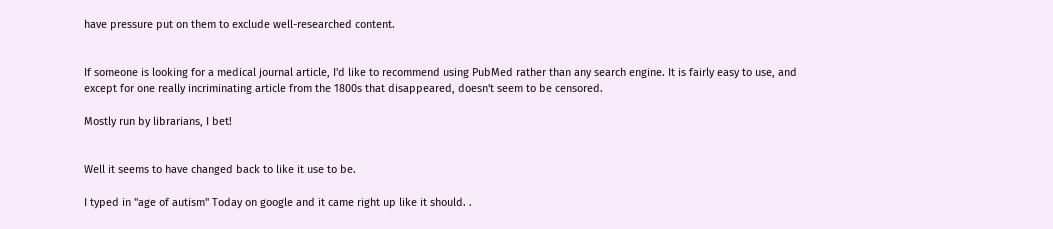have pressure put on them to exclude well-researched content.


If someone is looking for a medical journal article, I'd like to recommend using PubMed rather than any search engine. It is fairly easy to use, and except for one really incriminating article from the 1800s that disappeared, doesn't seem to be censored.

Mostly run by librarians, I bet!


Well it seems to have changed back to like it use to be.

I typed in "age of autism" Today on google and it came right up like it should. .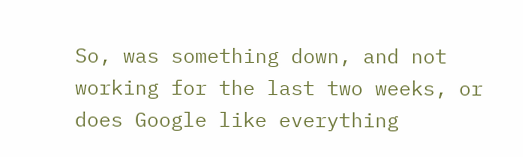So, was something down, and not working for the last two weeks, or does Google like everything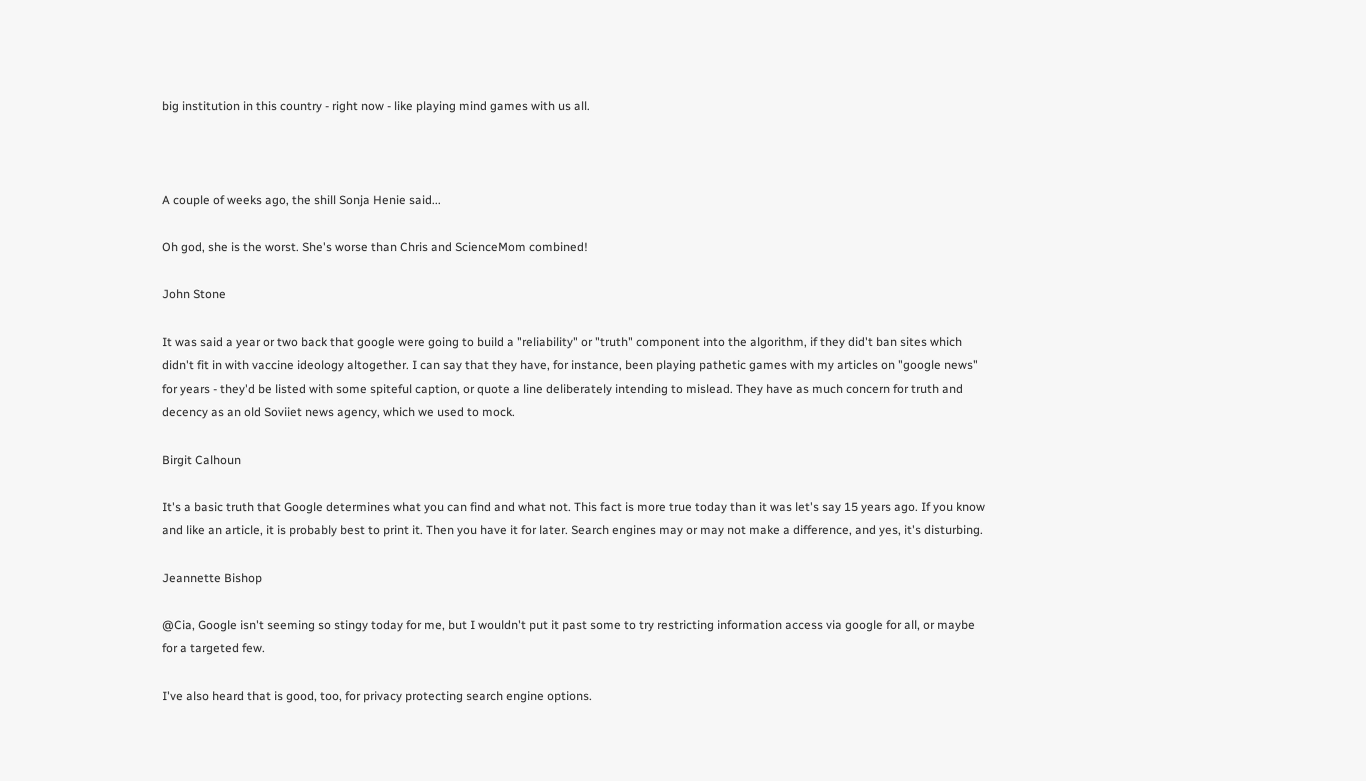big institution in this country - right now - like playing mind games with us all.



A couple of weeks ago, the shill Sonja Henie said...

Oh god, she is the worst. She's worse than Chris and ScienceMom combined!

John Stone

It was said a year or two back that google were going to build a "reliability" or "truth" component into the algorithm, if they did't ban sites which didn't fit in with vaccine ideology altogether. I can say that they have, for instance, been playing pathetic games with my articles on "google news" for years - they'd be listed with some spiteful caption, or quote a line deliberately intending to mislead. They have as much concern for truth and decency as an old Soviiet news agency, which we used to mock.

Birgit Calhoun

It's a basic truth that Google determines what you can find and what not. This fact is more true today than it was let's say 15 years ago. If you know and like an article, it is probably best to print it. Then you have it for later. Search engines may or may not make a difference, and yes, it's disturbing.

Jeannette Bishop

@Cia, Google isn't seeming so stingy today for me, but I wouldn't put it past some to try restricting information access via google for all, or maybe for a targeted few.

I've also heard that is good, too, for privacy protecting search engine options.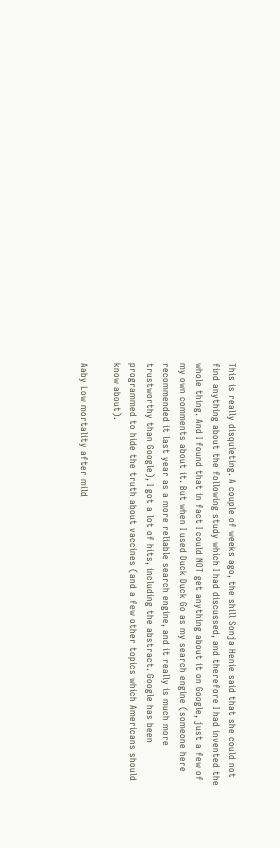This is really disquieting. A couple of weeks ago, the shill Sonja Henie said that she could not find anything about the following study which I had discussed, and therefore I had invented the whole thing. And I found that in fact I could NOT get anything about it on Google, just a few of my own comments about it. But when I used Duck Duck Go as my search engine (someone here recommended it last year as a more reliable search engine, and it really is much more trustworthy than Google), I got a lot of hits, including the abstract. Google has been programmed to hide the truth about vaccines (and a few other topics which Americans should know about).

Aaby Low mortality after mild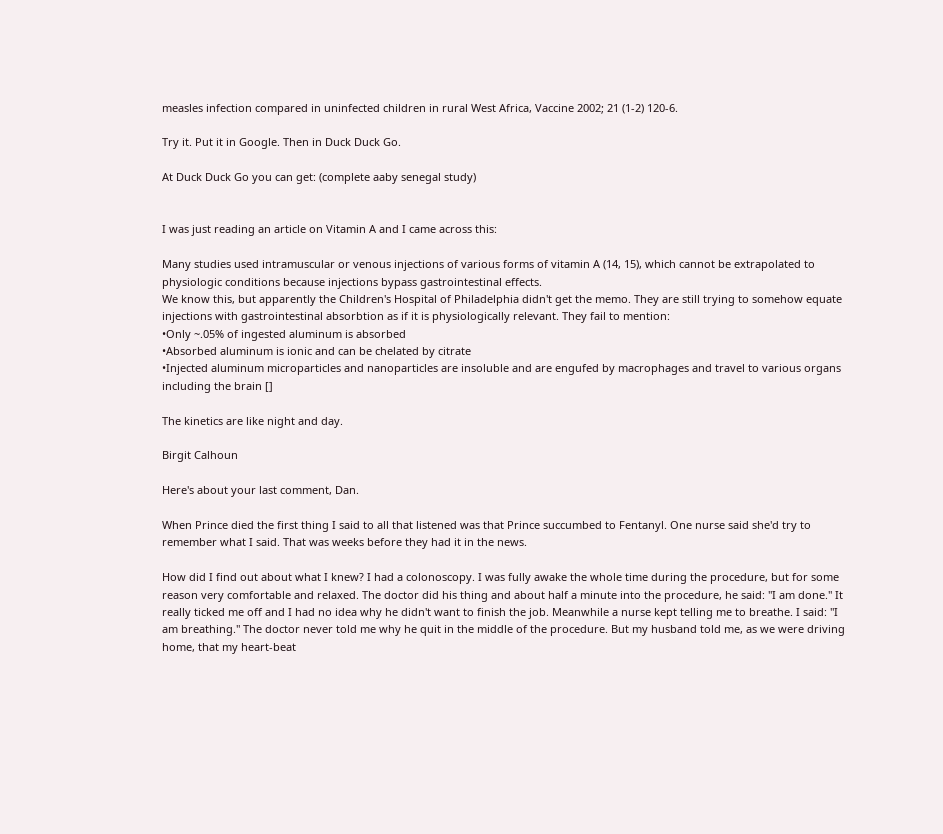measles infection compared in uninfected children in rural West Africa, Vaccine 2002; 21 (1-2) 120-6.

Try it. Put it in Google. Then in Duck Duck Go.

At Duck Duck Go you can get: (complete aaby senegal study)


I was just reading an article on Vitamin A and I came across this:

Many studies used intramuscular or venous injections of various forms of vitamin A (14, 15), which cannot be extrapolated to physiologic conditions because injections bypass gastrointestinal effects.
We know this, but apparently the Children's Hospital of Philadelphia didn't get the memo. They are still trying to somehow equate injections with gastrointestinal absorbtion as if it is physiologically relevant. They fail to mention:
•Only ~.05% of ingested aluminum is absorbed
•Absorbed aluminum is ionic and can be chelated by citrate
•Injected aluminum microparticles and nanoparticles are insoluble and are engufed by macrophages and travel to various organs including the brain []

The kinetics are like night and day.

Birgit Calhoun

Here's about your last comment, Dan.

When Prince died the first thing I said to all that listened was that Prince succumbed to Fentanyl. One nurse said she'd try to remember what I said. That was weeks before they had it in the news.

How did I find out about what I knew? I had a colonoscopy. I was fully awake the whole time during the procedure, but for some reason very comfortable and relaxed. The doctor did his thing and about half a minute into the procedure, he said: "I am done." It really ticked me off and I had no idea why he didn't want to finish the job. Meanwhile a nurse kept telling me to breathe. I said: "I am breathing." The doctor never told me why he quit in the middle of the procedure. But my husband told me, as we were driving home, that my heart-beat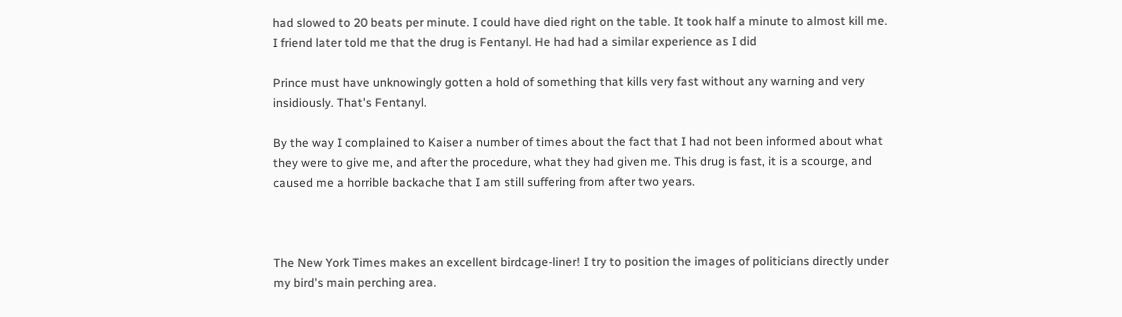had slowed to 20 beats per minute. I could have died right on the table. It took half a minute to almost kill me. I friend later told me that the drug is Fentanyl. He had had a similar experience as I did

Prince must have unknowingly gotten a hold of something that kills very fast without any warning and very insidiously. That's Fentanyl.

By the way I complained to Kaiser a number of times about the fact that I had not been informed about what they were to give me, and after the procedure, what they had given me. This drug is fast, it is a scourge, and caused me a horrible backache that I am still suffering from after two years.



The New York Times makes an excellent birdcage-liner! I try to position the images of politicians directly under my bird's main perching area.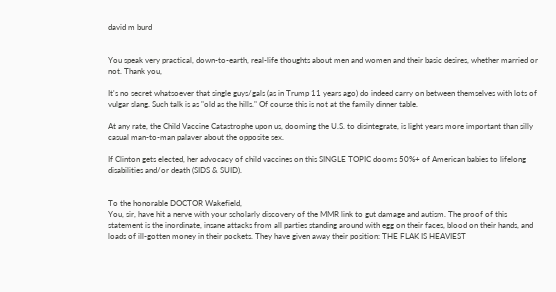david m burd


You speak very practical, down-to-earth, real-life thoughts about men and women and their basic desires, whether married or not. Thank you,

It's no secret whatsoever that single guys/gals (as in Trump 11 years ago) do indeed carry on between themselves with lots of vulgar slang. Such talk is as "old as the hills." Of course this is not at the family dinner table.

At any rate, the Child Vaccine Catastrophe upon us, dooming the U.S. to disintegrate, is light years more important than silly casual man-to-man palaver about the opposite sex.

If Clinton gets elected, her advocacy of child vaccines on this SINGLE TOPIC dooms 50%+ of American babies to lifelong disabilities and/or death (SIDS & SUID).


To the honorable DOCTOR Wakefield,
You, sir, have hit a nerve with your scholarly discovery of the MMR link to gut damage and autism. The proof of this statement is the inordinate, insane attacks from all parties standing around with egg on their faces, blood on their hands, and loads of ill-gotten money in their pockets. They have given away their position: THE FLAK IS HEAVIEST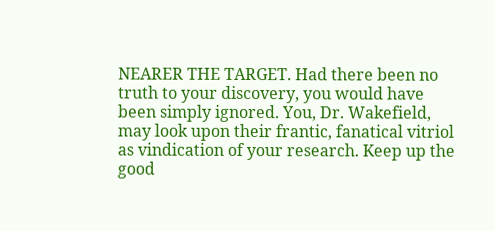NEARER THE TARGET. Had there been no truth to your discovery, you would have been simply ignored. You, Dr. Wakefield, may look upon their frantic, fanatical vitriol as vindication of your research. Keep up the good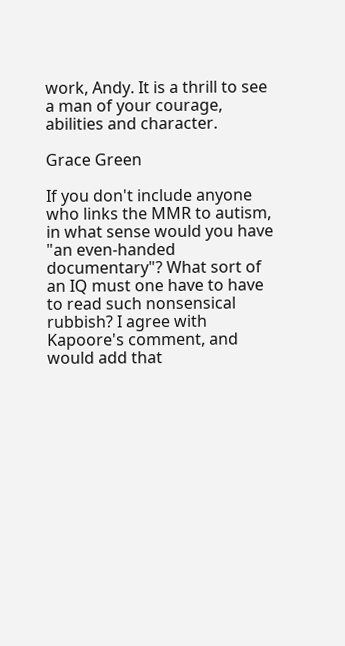work, Andy. It is a thrill to see a man of your courage, abilities and character.

Grace Green

If you don't include anyone who links the MMR to autism, in what sense would you have "an even-handed documentary"? What sort of an IQ must one have to have to read such nonsensical rubbish? I agree with Kapoore's comment, and would add that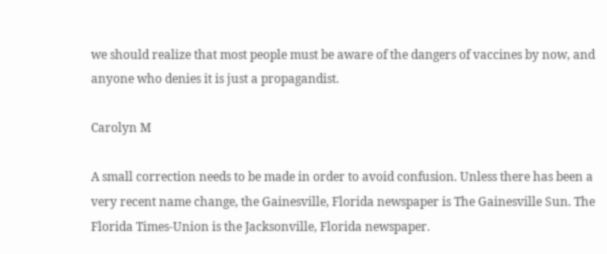we should realize that most people must be aware of the dangers of vaccines by now, and anyone who denies it is just a propagandist.

Carolyn M

A small correction needs to be made in order to avoid confusion. Unless there has been a very recent name change, the Gainesville, Florida newspaper is The Gainesville Sun. The Florida Times-Union is the Jacksonville, Florida newspaper.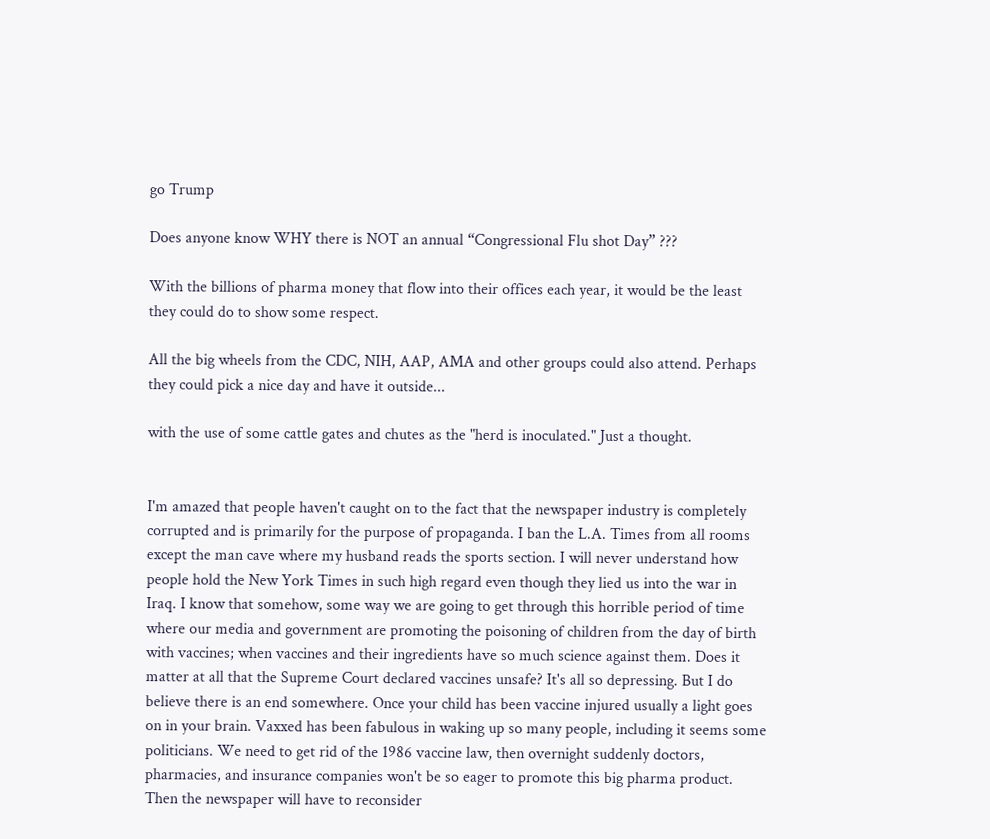go Trump

Does anyone know WHY there is NOT an annual “Congressional Flu shot Day” ???

With the billions of pharma money that flow into their offices each year, it would be the least they could do to show some respect.

All the big wheels from the CDC, NIH, AAP, AMA and other groups could also attend. Perhaps they could pick a nice day and have it outside...

with the use of some cattle gates and chutes as the "herd is inoculated." Just a thought.


I'm amazed that people haven't caught on to the fact that the newspaper industry is completely corrupted and is primarily for the purpose of propaganda. I ban the L.A. Times from all rooms except the man cave where my husband reads the sports section. I will never understand how people hold the New York Times in such high regard even though they lied us into the war in Iraq. I know that somehow, some way we are going to get through this horrible period of time where our media and government are promoting the poisoning of children from the day of birth with vaccines; when vaccines and their ingredients have so much science against them. Does it matter at all that the Supreme Court declared vaccines unsafe? It's all so depressing. But I do believe there is an end somewhere. Once your child has been vaccine injured usually a light goes on in your brain. Vaxxed has been fabulous in waking up so many people, including it seems some politicians. We need to get rid of the 1986 vaccine law, then overnight suddenly doctors, pharmacies, and insurance companies won't be so eager to promote this big pharma product. Then the newspaper will have to reconsider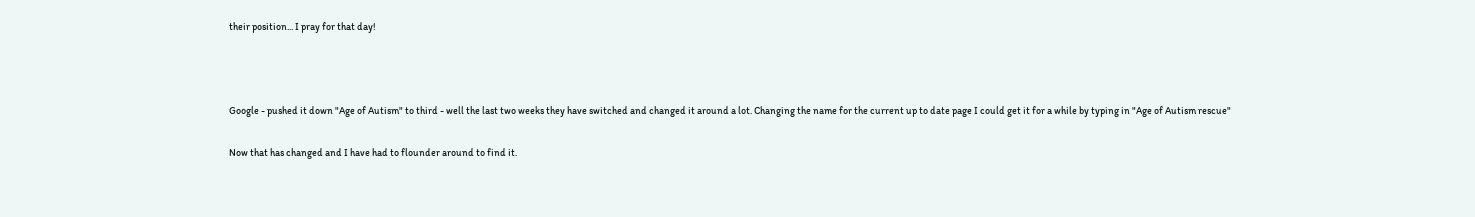their position... I pray for that day!



Google - pushed it down "Age of Autism" to third - well the last two weeks they have switched and changed it around a lot. Changing the name for the current up to date page I could get it for a while by typing in "Age of Autism rescue"

Now that has changed and I have had to flounder around to find it.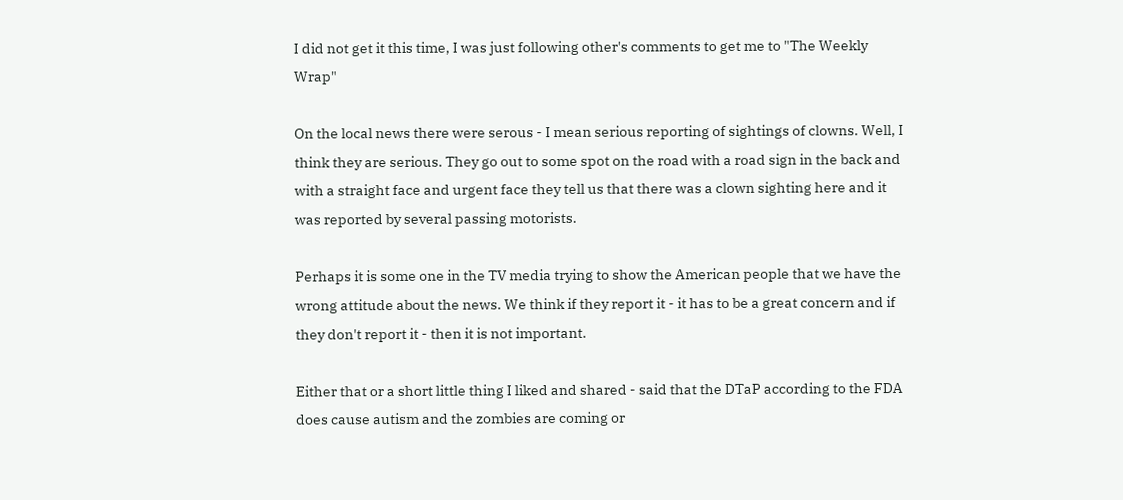I did not get it this time, I was just following other's comments to get me to "The Weekly Wrap"

On the local news there were serous - I mean serious reporting of sightings of clowns. Well, I think they are serious. They go out to some spot on the road with a road sign in the back and with a straight face and urgent face they tell us that there was a clown sighting here and it was reported by several passing motorists.

Perhaps it is some one in the TV media trying to show the American people that we have the wrong attitude about the news. We think if they report it - it has to be a great concern and if they don't report it - then it is not important.

Either that or a short little thing I liked and shared - said that the DTaP according to the FDA does cause autism and the zombies are coming or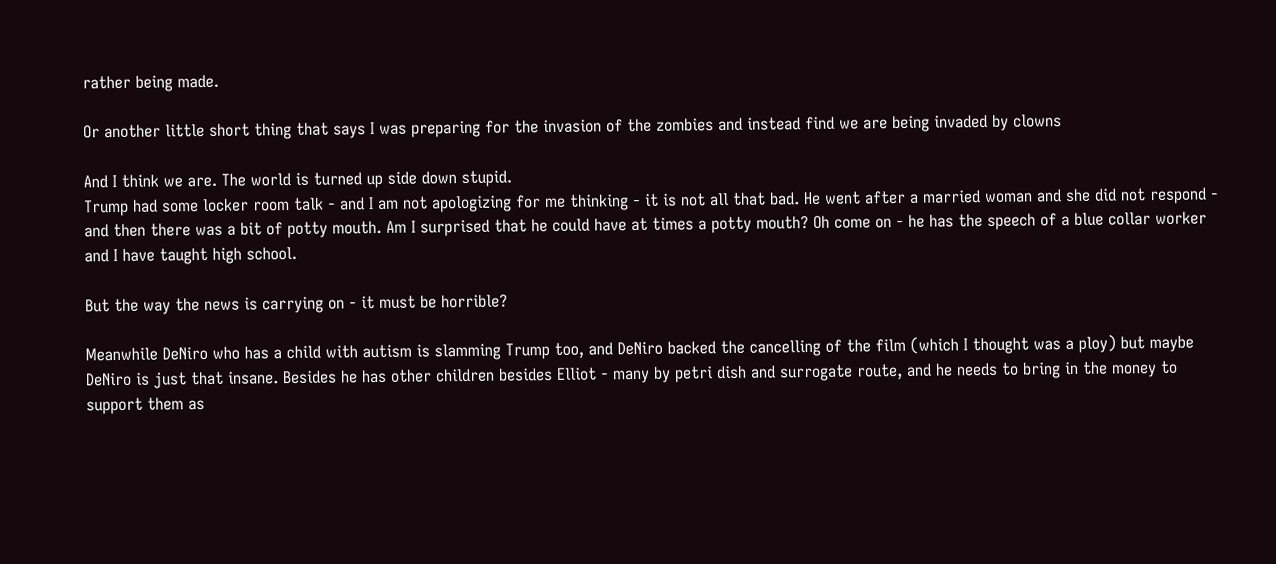rather being made.

Or another little short thing that says I was preparing for the invasion of the zombies and instead find we are being invaded by clowns

And I think we are. The world is turned up side down stupid.
Trump had some locker room talk - and I am not apologizing for me thinking - it is not all that bad. He went after a married woman and she did not respond - and then there was a bit of potty mouth. Am I surprised that he could have at times a potty mouth? Oh come on - he has the speech of a blue collar worker and I have taught high school.

But the way the news is carrying on - it must be horrible?

Meanwhile DeNiro who has a child with autism is slamming Trump too, and DeNiro backed the cancelling of the film (which I thought was a ploy) but maybe DeNiro is just that insane. Besides he has other children besides Elliot - many by petri dish and surrogate route, and he needs to bring in the money to support them as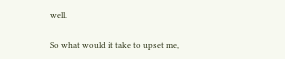well.

So what would it take to upset me,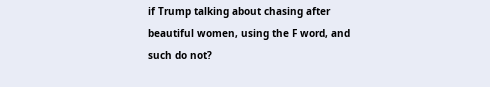if Trump talking about chasing after beautiful women, using the F word, and such do not?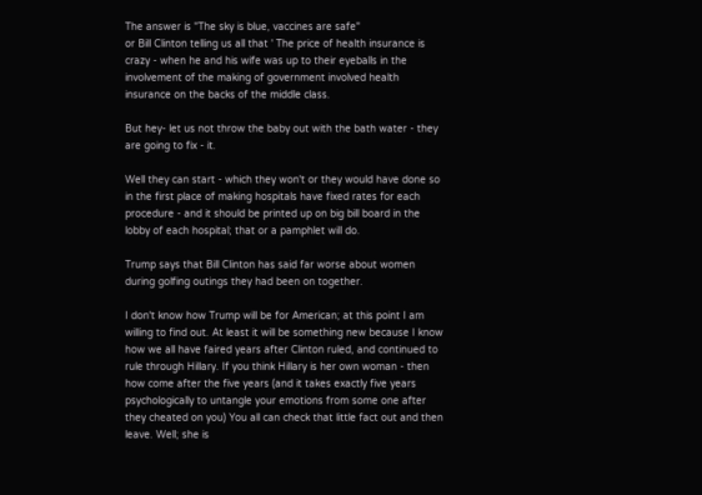The answer is "The sky is blue, vaccines are safe"
or Bill Clinton telling us all that ' The price of health insurance is crazy - when he and his wife was up to their eyeballs in the involvement of the making of government involved health insurance on the backs of the middle class.

But hey- let us not throw the baby out with the bath water - they are going to fix - it.

Well they can start - which they won't or they would have done so in the first place of making hospitals have fixed rates for each procedure - and it should be printed up on big bill board in the lobby of each hospital; that or a pamphlet will do.

Trump says that Bill Clinton has said far worse about women during golfing outings they had been on together.

I don't know how Trump will be for American; at this point I am willing to find out. At least it will be something new because I know how we all have faired years after Clinton ruled, and continued to rule through Hillary. If you think Hillary is her own woman - then how come after the five years (and it takes exactly five years psychologically to untangle your emotions from some one after they cheated on you) You all can check that little fact out and then leave. Well; she is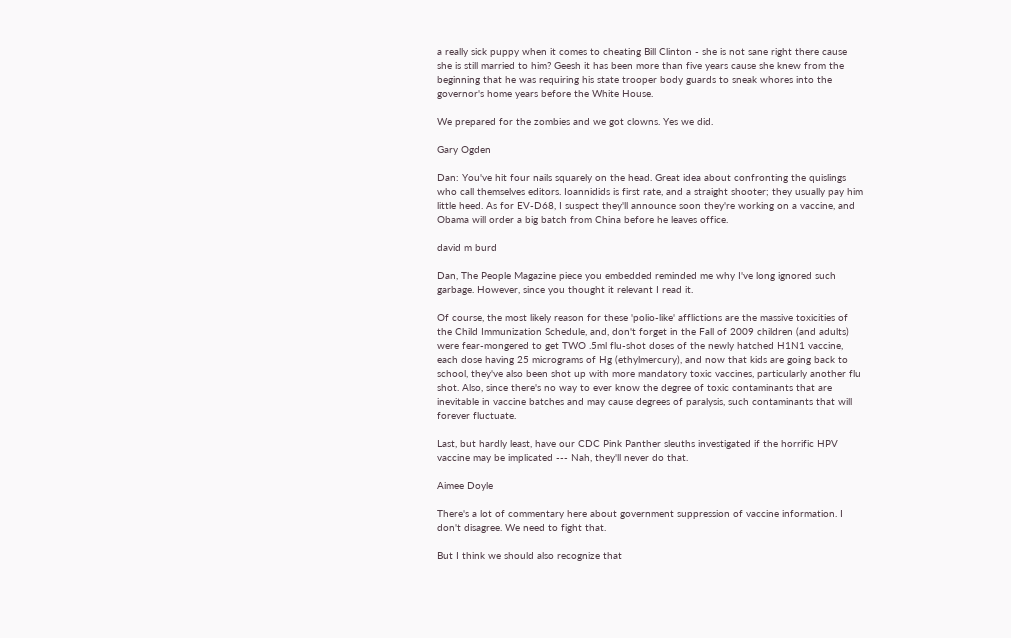a really sick puppy when it comes to cheating Bill Clinton - she is not sane right there cause she is still married to him? Geesh it has been more than five years cause she knew from the beginning that he was requiring his state trooper body guards to sneak whores into the governor's home years before the White House.

We prepared for the zombies and we got clowns. Yes we did.

Gary Ogden

Dan: You've hit four nails squarely on the head. Great idea about confronting the quislings who call themselves editors. Ioannidids is first rate, and a straight shooter; they usually pay him little heed. As for EV-D68, I suspect they'll announce soon they're working on a vaccine, and Obama will order a big batch from China before he leaves office.

david m burd

Dan, The People Magazine piece you embedded reminded me why I've long ignored such garbage. However, since you thought it relevant I read it.

Of course, the most likely reason for these 'polio-like' afflictions are the massive toxicities of the Child Immunization Schedule, and, don't forget in the Fall of 2009 children (and adults) were fear-mongered to get TWO .5ml flu-shot doses of the newly hatched H1N1 vaccine, each dose having 25 micrograms of Hg (ethylmercury), and now that kids are going back to school, they've also been shot up with more mandatory toxic vaccines, particularly another flu shot. Also, since there's no way to ever know the degree of toxic contaminants that are inevitable in vaccine batches and may cause degrees of paralysis, such contaminants that will forever fluctuate.

Last, but hardly least, have our CDC Pink Panther sleuths investigated if the horrific HPV vaccine may be implicated --- Nah, they'll never do that.

Aimee Doyle

There's a lot of commentary here about government suppression of vaccine information. I don't disagree. We need to fight that.

But I think we should also recognize that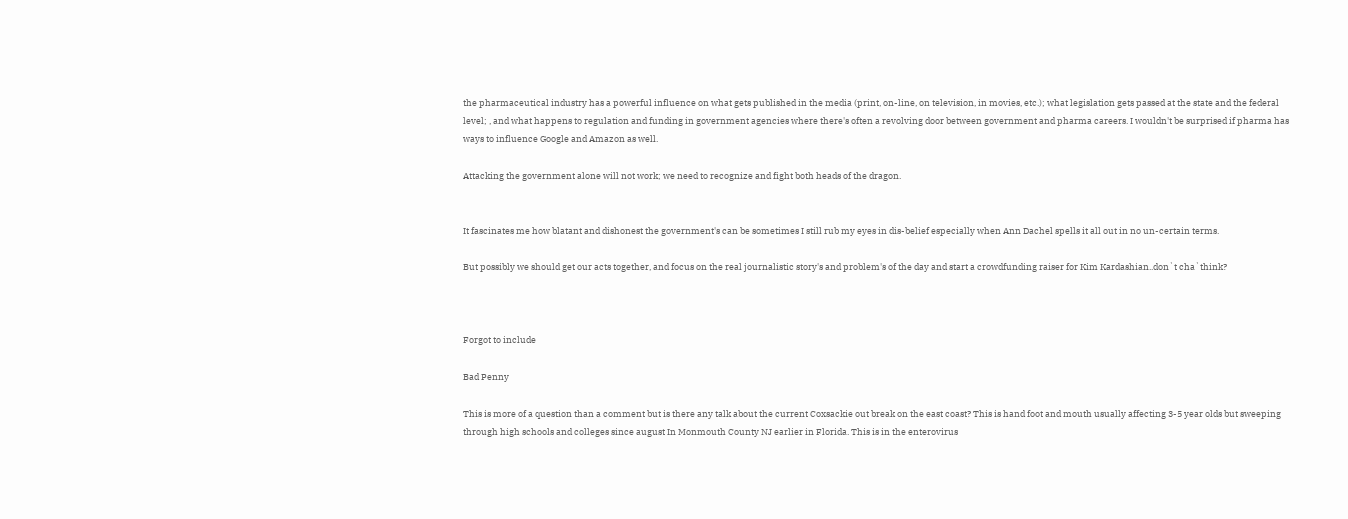the pharmaceutical industry has a powerful influence on what gets published in the media (print, on-line, on television, in movies, etc.); what legislation gets passed at the state and the federal level; , and what happens to regulation and funding in government agencies where there's often a revolving door between government and pharma careers. I wouldn't be surprised if pharma has ways to influence Google and Amazon as well.

Attacking the government alone will not work; we need to recognize and fight both heads of the dragon.


It fascinates me how blatant and dishonest the government's can be sometimes I still rub my eyes in dis-belief especially when Ann Dachel spells it all out in no un-certain terms.

But possibly we should get our acts together, and focus on the real journalistic story's and problem's of the day and start a crowdfunding raiser for Kim Kardashian..don`t cha`think?



Forgot to include

Bad Penny

This is more of a question than a comment but is there any talk about the current Coxsackie out break on the east coast? This is hand foot and mouth usually affecting 3-5 year olds but sweeping through high schools and colleges since august In Monmouth County NJ earlier in Florida. This is in the enterovirus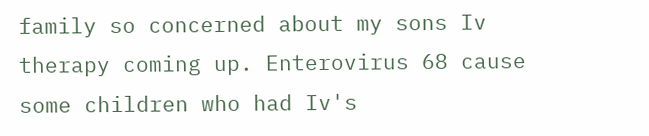family so concerned about my sons Iv therapy coming up. Enterovirus 68 cause some children who had Iv's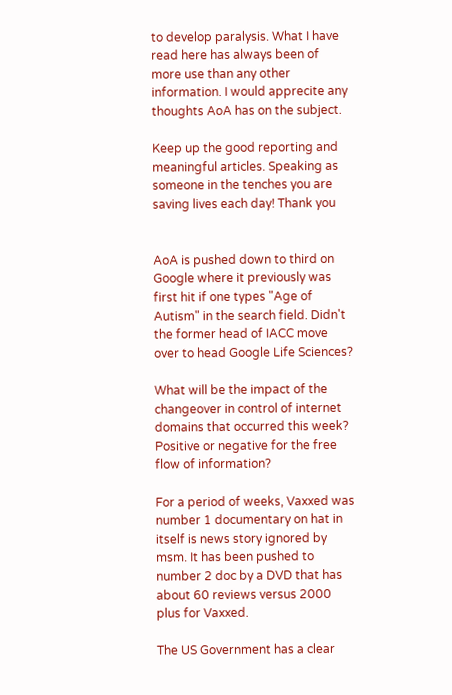to develop paralysis. What I have read here has always been of more use than any other information. I would apprecite any thoughts AoA has on the subject.

Keep up the good reporting and meaningful articles. Speaking as someone in the tenches you are saving lives each day! Thank you


AoA is pushed down to third on Google where it previously was first hit if one types "Age of Autism" in the search field. Didn't the former head of IACC move over to head Google Life Sciences?

What will be the impact of the changeover in control of internet domains that occurred this week? Positive or negative for the free flow of information?

For a period of weeks, Vaxxed was number 1 documentary on hat in itself is news story ignored by msm. It has been pushed to number 2 doc by a DVD that has about 60 reviews versus 2000 plus for Vaxxed.

The US Government has a clear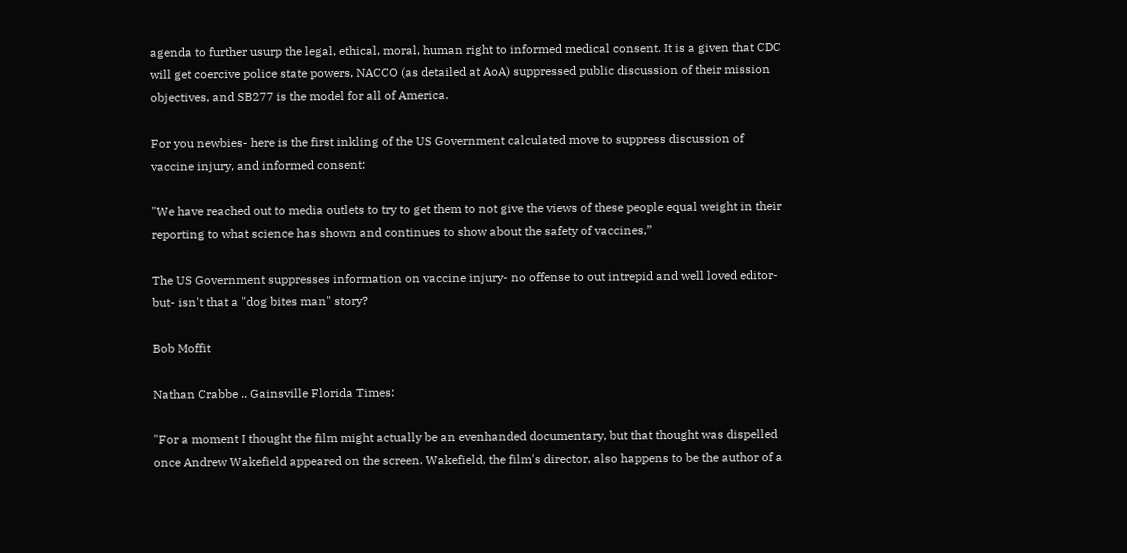agenda to further usurp the legal, ethical, moral, human right to informed medical consent. It is a given that CDC will get coercive police state powers, NACCO (as detailed at AoA) suppressed public discussion of their mission objectives, and SB277 is the model for all of America.

For you newbies- here is the first inkling of the US Government calculated move to suppress discussion of vaccine injury, and informed consent:

"We have reached out to media outlets to try to get them to not give the views of these people equal weight in their reporting to what science has shown and continues to show about the safety of vaccines,”

The US Government suppresses information on vaccine injury- no offense to out intrepid and well loved editor- but- isn't that a "dog bites man" story?

Bob Moffit

Nathan Crabbe .. Gainsville Florida Times:

"For a moment I thought the film might actually be an evenhanded documentary, but that thought was dispelled once Andrew Wakefield appeared on the screen. Wakefield, the film's director, also happens to be the author of a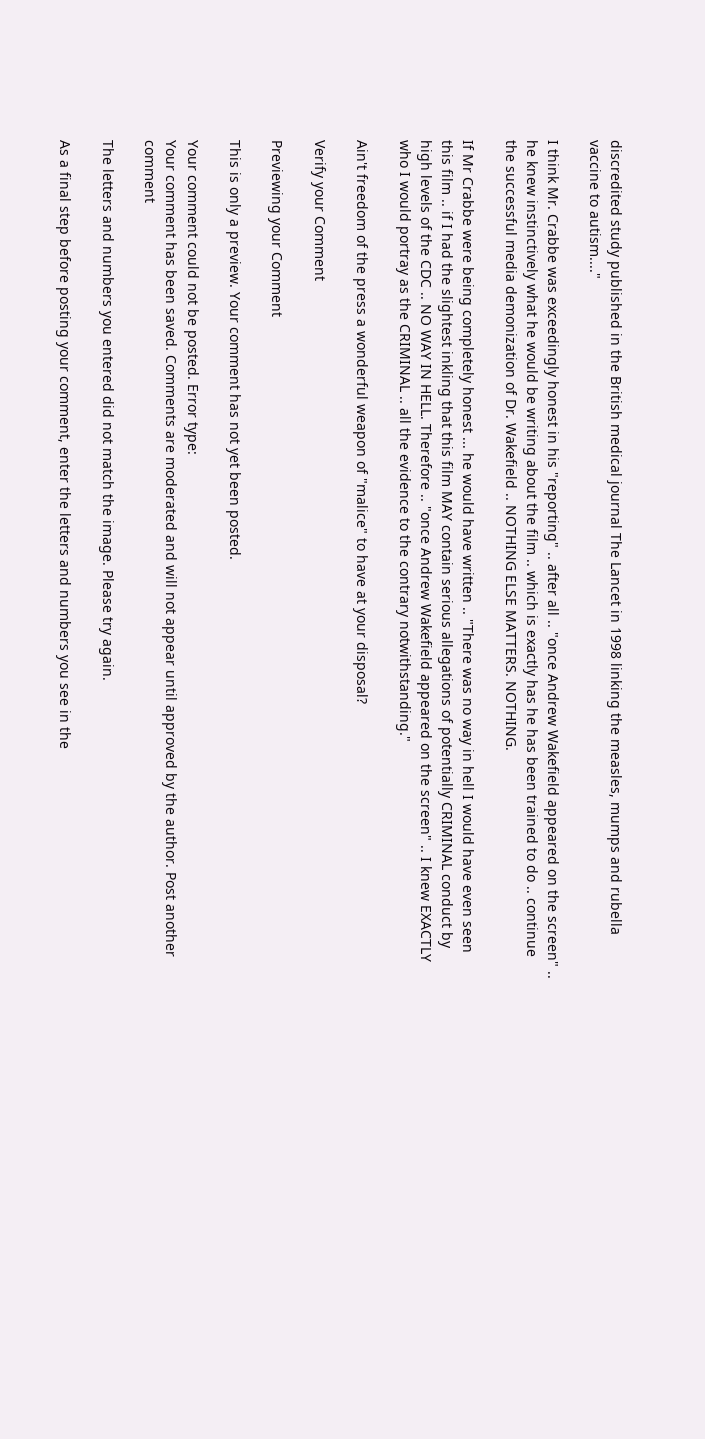discredited study published in the British medical journal The Lancet in 1998 linking the measles, mumps and rubella vaccine to autism...."

I think Mr. Crabbe was exceedingly honest in his "reporting" .. after all .. "once Andrew Wakefield appeared on the screen" .. he knew instinctively what he would be writing about the film .. which is exactly has he has been trained to do .. continue the successful media demonization of Dr. Wakefield .. NOTHING ELSE MATTERS. NOTHING.

If Mr Crabbe were being completely honest ... he would have written .. "There was no way in hell I would have even seen this film .. if I had the slightest inkling that this film MAY contain serious allegations of potentially CRIMINAL conduct by high levels of the CDC .. NO WAY IN HELL. Therefore .. "once Andrew Wakefield appeared on the screen" .. I knew EXACTLY who I would portray as the CRIMINAL .. all the evidence to the contrary notwithstanding."

Ain't freedom of the press a wonderful weapon of "malice" to have at your disposal?

Verify your Comment

Previewing your Comment

This is only a preview. Your comment has not yet been posted.

Your comment could not be posted. Error type:
Your comment has been saved. Comments are moderated and will not appear until approved by the author. Post another comment

The letters and numbers you entered did not match the image. Please try again.

As a final step before posting your comment, enter the letters and numbers you see in the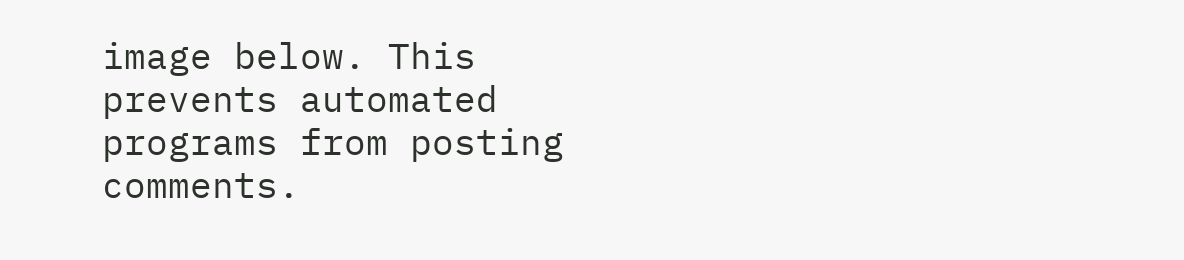image below. This prevents automated programs from posting comments.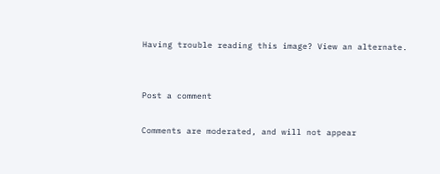Having trouble reading this image? View an alternate.


Post a comment

Comments are moderated, and will not appear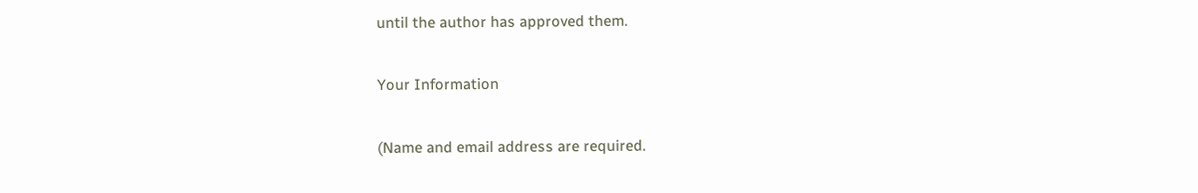until the author has approved them.

Your Information

(Name and email address are required.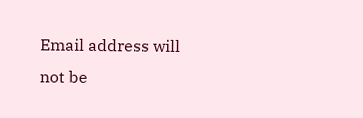Email address will not be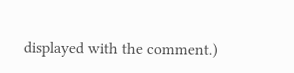displayed with the comment.)